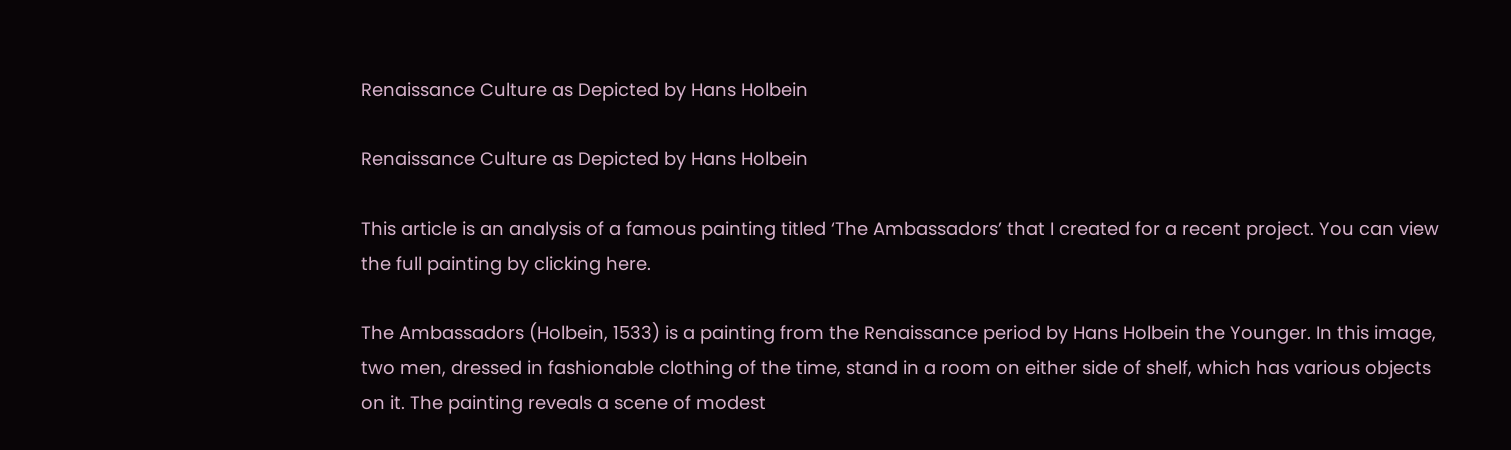Renaissance Culture as Depicted by Hans Holbein

Renaissance Culture as Depicted by Hans Holbein

This article is an analysis of a famous painting titled ‘The Ambassadors’ that I created for a recent project. You can view the full painting by clicking here.

The Ambassadors (Holbein, 1533) is a painting from the Renaissance period by Hans Holbein the Younger. In this image, two men, dressed in fashionable clothing of the time, stand in a room on either side of shelf, which has various objects on it. The painting reveals a scene of modest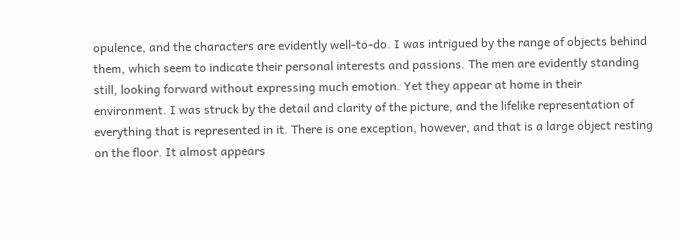opulence, and the characters are evidently well-to-do. I was intrigued by the range of objects behind them, which seem to indicate their personal interests and passions. The men are evidently standing still, looking forward without expressing much emotion. Yet they appear at home in their environment. I was struck by the detail and clarity of the picture, and the lifelike representation of everything that is represented in it. There is one exception, however, and that is a large object resting on the floor. It almost appears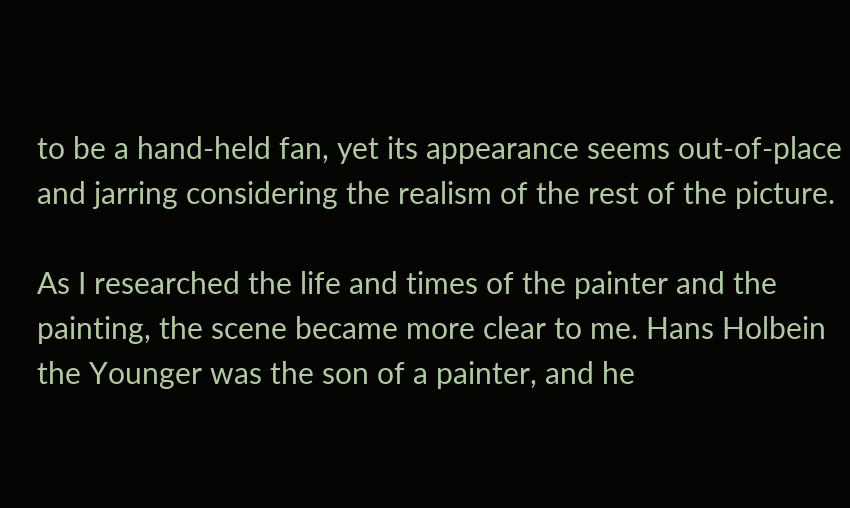to be a hand-held fan, yet its appearance seems out-of-place and jarring considering the realism of the rest of the picture.

As I researched the life and times of the painter and the painting, the scene became more clear to me. Hans Holbein the Younger was the son of a painter, and he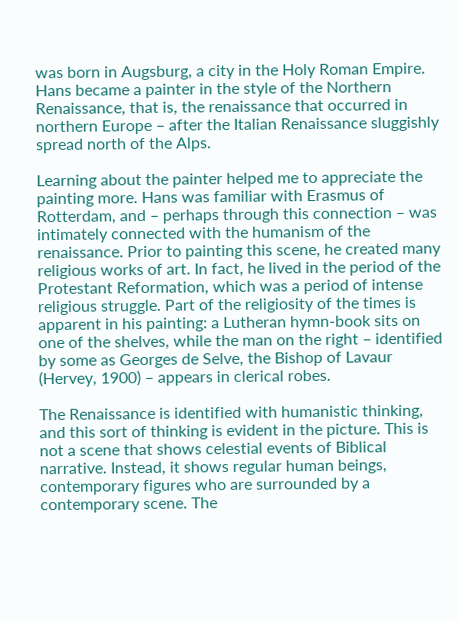was born in Augsburg, a city in the Holy Roman Empire. Hans became a painter in the style of the Northern Renaissance, that is, the renaissance that occurred in northern Europe – after the Italian Renaissance sluggishly spread north of the Alps.

Learning about the painter helped me to appreciate the painting more. Hans was familiar with Erasmus of Rotterdam, and – perhaps through this connection – was intimately connected with the humanism of the renaissance. Prior to painting this scene, he created many religious works of art. In fact, he lived in the period of the Protestant Reformation, which was a period of intense religious struggle. Part of the religiosity of the times is apparent in his painting: a Lutheran hymn-book sits on one of the shelves, while the man on the right – identified by some as Georges de Selve, the Bishop of Lavaur (Hervey, 1900) – appears in clerical robes.

The Renaissance is identified with humanistic thinking, and this sort of thinking is evident in the picture. This is not a scene that shows celestial events of Biblical narrative. Instead, it shows regular human beings, contemporary figures who are surrounded by a contemporary scene. The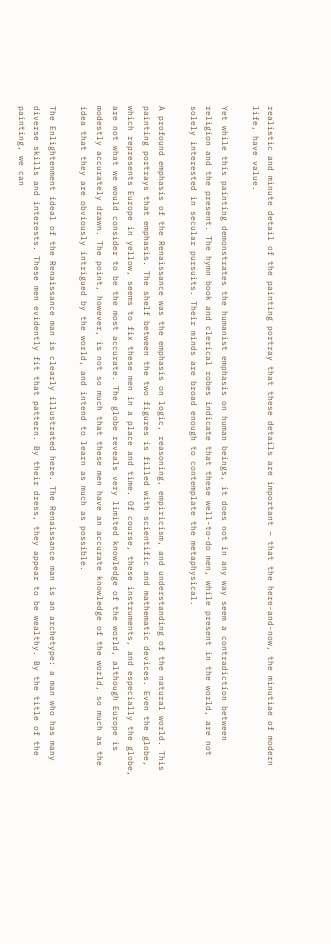realistic and minute detail of the painting portray that these details are important – that the here-and-now, the minutiae of modern life, have value.

Yet while this painting demonstrates the humanist emphasis on human beings, it does not in any way seem a contradiction between religion and the present. The hymn book and clerical robes indicate that these well-to-do men, while present in the world, are not solely interested in secular pursuits. Their minds are broad enough to contemplate the metaphysical.

A profound emphasis of the Renaissance was the emphasis on logic, reasoning, empiricism, and understanding of the natural world. This painting portrays that emphasis. The shelf between the two figures is filled with scientific and mathematic devices. Even the globe, which represents Europe in yellow, seems to fix these men in a place and time. Of course, these instruments, and especially the globe, are not what we would consider to be the most accurate. The globe reveals very limited knowledge of the world, although Europe is modestly accurately drawn. The point, however, is not so much that these men have an accurate knowledge of the world, so much as the idea that they are obviously intrigued by the world, and intend to learn as much as possible.

The Enlightenment ideal of the Renaissance man is clearly illustrated here. The Renaissance man is an archetype: a man who has many diverse skills and interests. These men evidently fit that pattern. By their dress, they appear to be wealthy. By the title of the painting, we can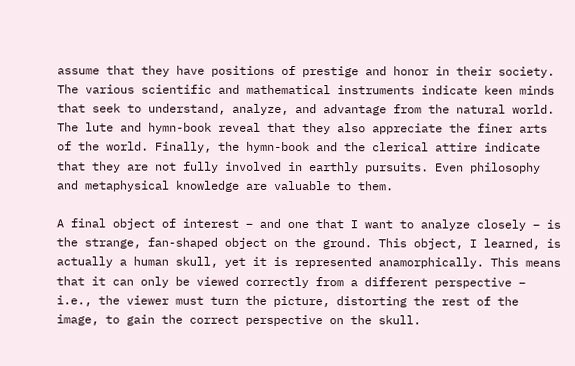assume that they have positions of prestige and honor in their society. The various scientific and mathematical instruments indicate keen minds that seek to understand, analyze, and advantage from the natural world. The lute and hymn-book reveal that they also appreciate the finer arts of the world. Finally, the hymn-book and the clerical attire indicate that they are not fully involved in earthly pursuits. Even philosophy and metaphysical knowledge are valuable to them.

A final object of interest – and one that I want to analyze closely – is the strange, fan-shaped object on the ground. This object, I learned, is actually a human skull, yet it is represented anamorphically. This means that it can only be viewed correctly from a different perspective – i.e., the viewer must turn the picture, distorting the rest of the image, to gain the correct perspective on the skull.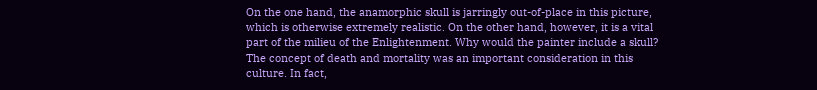On the one hand, the anamorphic skull is jarringly out-of-place in this picture, which is otherwise extremely realistic. On the other hand, however, it is a vital part of the milieu of the Enlightenment. Why would the painter include a skull? The concept of death and mortality was an important consideration in this culture. In fact,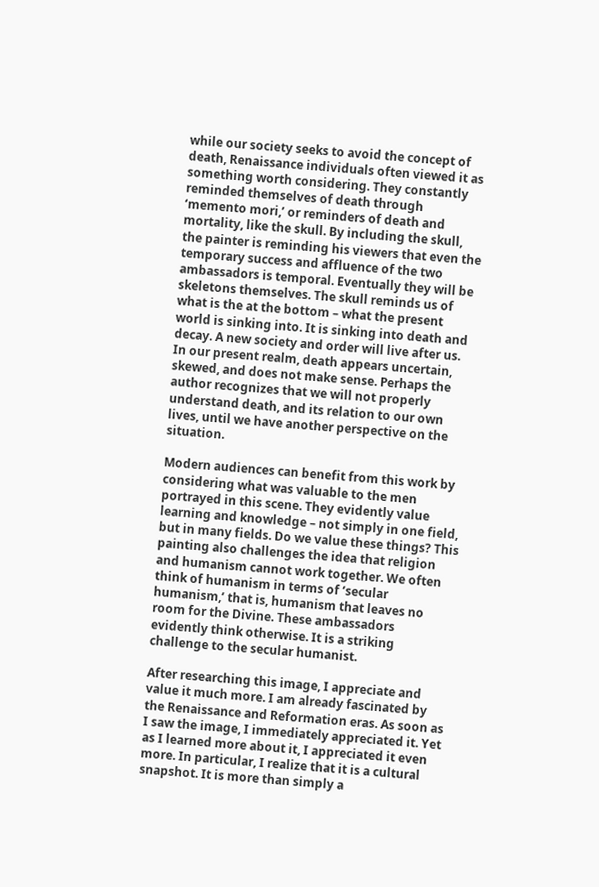while our society seeks to avoid the concept of death, Renaissance individuals often viewed it as something worth considering. They constantly reminded themselves of death through ‘memento mori,’ or reminders of death and mortality, like the skull. By including the skull, the painter is reminding his viewers that even the temporary success and affluence of the two ambassadors is temporal. Eventually they will be skeletons themselves. The skull reminds us of what is the at the bottom – what the present world is sinking into. It is sinking into death and decay. A new society and order will live after us. In our present realm, death appears uncertain, skewed, and does not make sense. Perhaps the author recognizes that we will not properly understand death, and its relation to our own lives, until we have another perspective on the situation.

Modern audiences can benefit from this work by considering what was valuable to the men portrayed in this scene. They evidently value learning and knowledge – not simply in one field, but in many fields. Do we value these things? This painting also challenges the idea that religion and humanism cannot work together. We often think of humanism in terms of ‘secular humanism,’ that is, humanism that leaves no room for the Divine. These ambassadors evidently think otherwise. It is a striking challenge to the secular humanist.

After researching this image, I appreciate and value it much more. I am already fascinated by the Renaissance and Reformation eras. As soon as I saw the image, I immediately appreciated it. Yet as I learned more about it, I appreciated it even more. In particular, I realize that it is a cultural snapshot. It is more than simply a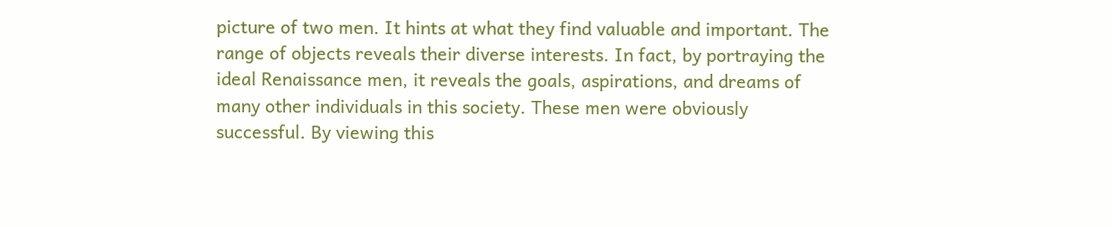picture of two men. It hints at what they find valuable and important. The range of objects reveals their diverse interests. In fact, by portraying the ideal Renaissance men, it reveals the goals, aspirations, and dreams of many other individuals in this society. These men were obviously successful. By viewing this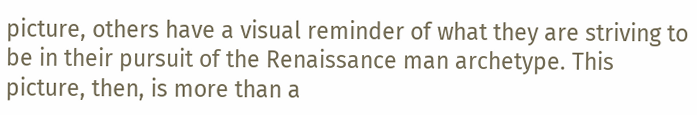picture, others have a visual reminder of what they are striving to be in their pursuit of the Renaissance man archetype. This picture, then, is more than a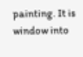painting. It is window into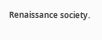Renaissance society.